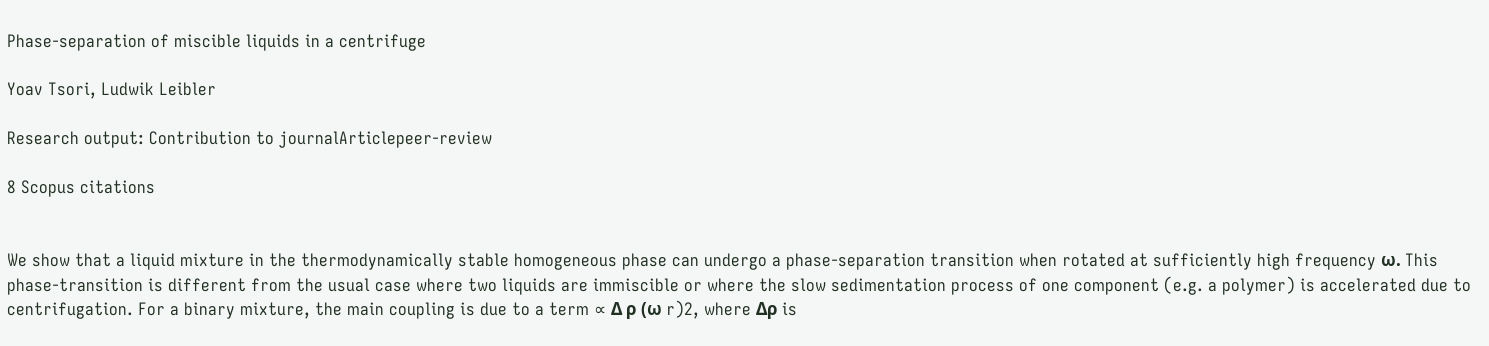Phase-separation of miscible liquids in a centrifuge

Yoav Tsori, Ludwik Leibler

Research output: Contribution to journalArticlepeer-review

8 Scopus citations


We show that a liquid mixture in the thermodynamically stable homogeneous phase can undergo a phase-separation transition when rotated at sufficiently high frequency ω. This phase-transition is different from the usual case where two liquids are immiscible or where the slow sedimentation process of one component (e.g. a polymer) is accelerated due to centrifugation. For a binary mixture, the main coupling is due to a term ∝ Δ ρ (ω r)2, where Δρ is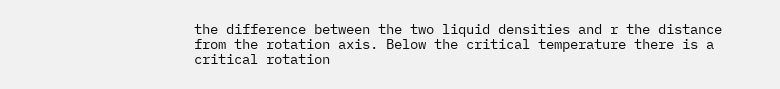the difference between the two liquid densities and r the distance from the rotation axis. Below the critical temperature there is a critical rotation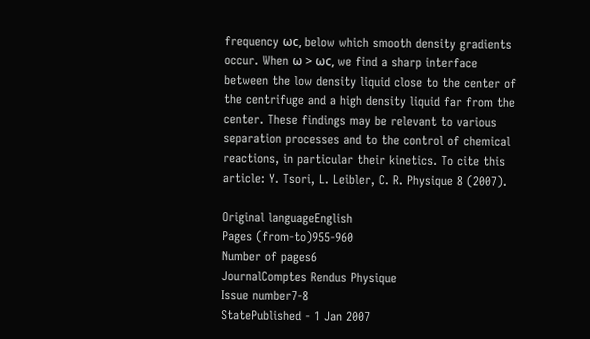frequency ωc, below which smooth density gradients occur. When ω > ωc, we find a sharp interface between the low density liquid close to the center of the centrifuge and a high density liquid far from the center. These findings may be relevant to various separation processes and to the control of chemical reactions, in particular their kinetics. To cite this article: Y. Tsori, L. Leibler, C. R. Physique 8 (2007).

Original languageEnglish
Pages (from-to)955-960
Number of pages6
JournalComptes Rendus Physique
Issue number7-8
StatePublished - 1 Jan 2007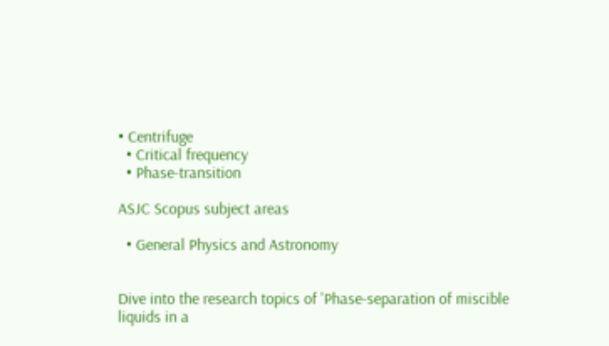• Centrifuge
  • Critical frequency
  • Phase-transition

ASJC Scopus subject areas

  • General Physics and Astronomy


Dive into the research topics of 'Phase-separation of miscible liquids in a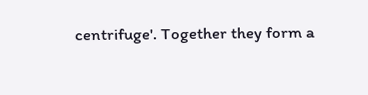centrifuge'. Together they form a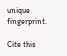unique fingerprint.

Cite this